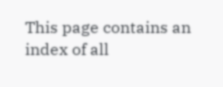This page contains an index of all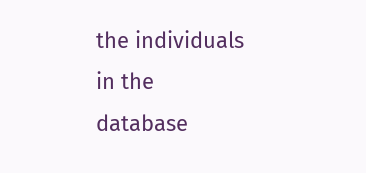the individuals in the database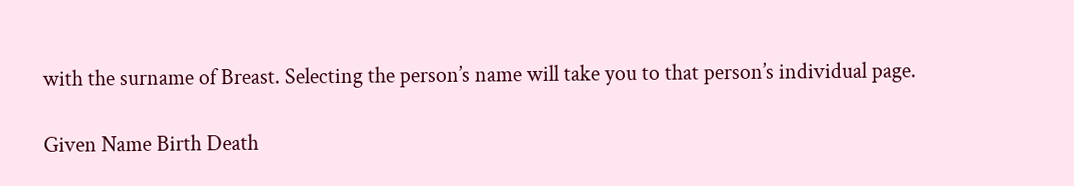with the surname of Breast. Selecting the person’s name will take you to that person’s individual page.

Given Name Birth Death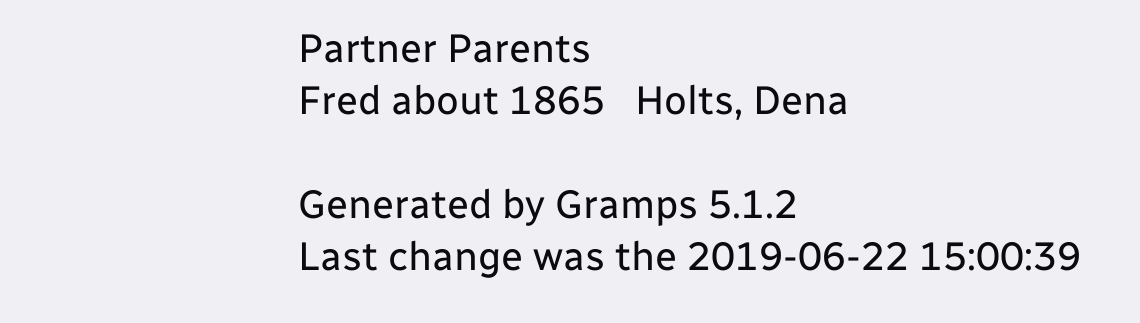Partner Parents
Fred about 1865   Holts, Dena

Generated by Gramps 5.1.2
Last change was the 2019-06-22 15:00:39